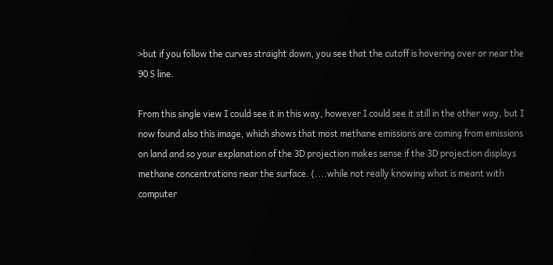>but if you follow the curves straight down, you see that the cutoff is hovering over or near the 90 S line.

From this single view I could see it in this way, however I could see it still in the other way, but I now found also this image, which shows that most methane emissions are coming from emissions on land and so your explanation of the 3D projection makes sense if the 3D projection displays methane concentrations near the surface. (....while not really knowing what is meant with computer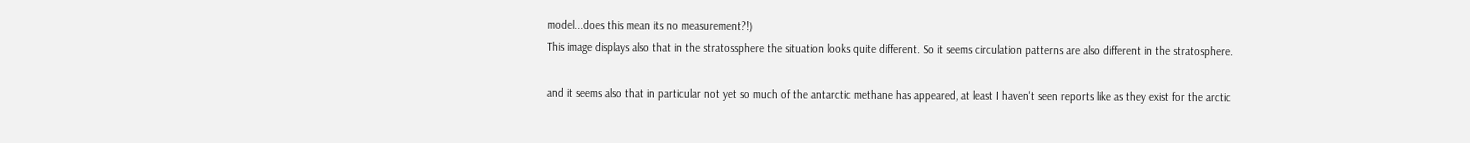model...does this mean its no measurement?!)
This image displays also that in the stratossphere the situation looks quite different. So it seems circulation patterns are also different in the stratosphere.

and it seems also that in particular not yet so much of the antarctic methane has appeared, at least I haven't seen reports like as they exist for the arctic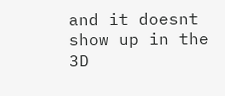and it doesnt show up in the 3D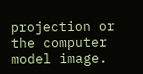projection or the computer model image.